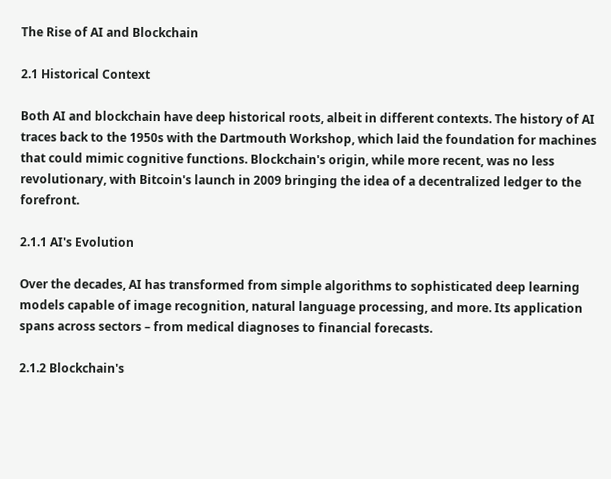The Rise of AI and Blockchain

2.1 Historical Context

Both AI and blockchain have deep historical roots, albeit in different contexts. The history of AI traces back to the 1950s with the Dartmouth Workshop, which laid the foundation for machines that could mimic cognitive functions. Blockchain's origin, while more recent, was no less revolutionary, with Bitcoin's launch in 2009 bringing the idea of a decentralized ledger to the forefront.

2.1.1 AI's Evolution

Over the decades, AI has transformed from simple algorithms to sophisticated deep learning models capable of image recognition, natural language processing, and more. Its application spans across sectors – from medical diagnoses to financial forecasts.

2.1.2 Blockchain's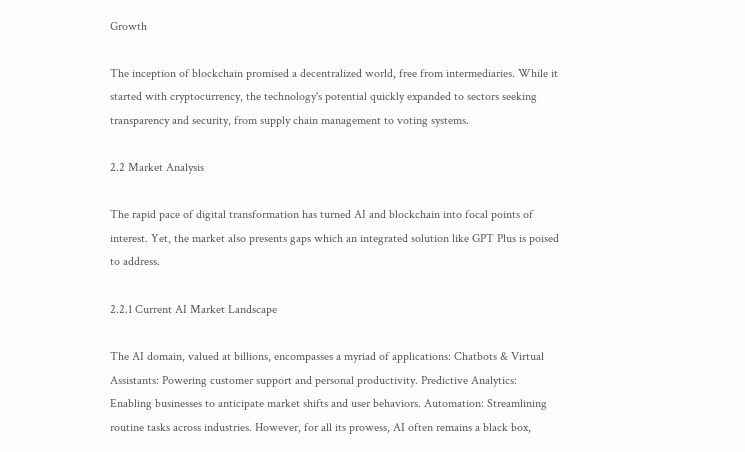Growth

The inception of blockchain promised a decentralized world, free from intermediaries. While it started with cryptocurrency, the technology's potential quickly expanded to sectors seeking transparency and security, from supply chain management to voting systems.

2.2 Market Analysis

The rapid pace of digital transformation has turned AI and blockchain into focal points of interest. Yet, the market also presents gaps which an integrated solution like GPT Plus is poised to address.

2.2.1 Current AI Market Landscape

The AI domain, valued at billions, encompasses a myriad of applications: Chatbots & Virtual Assistants: Powering customer support and personal productivity. Predictive Analytics: Enabling businesses to anticipate market shifts and user behaviors. Automation: Streamlining routine tasks across industries. However, for all its prowess, AI often remains a black box,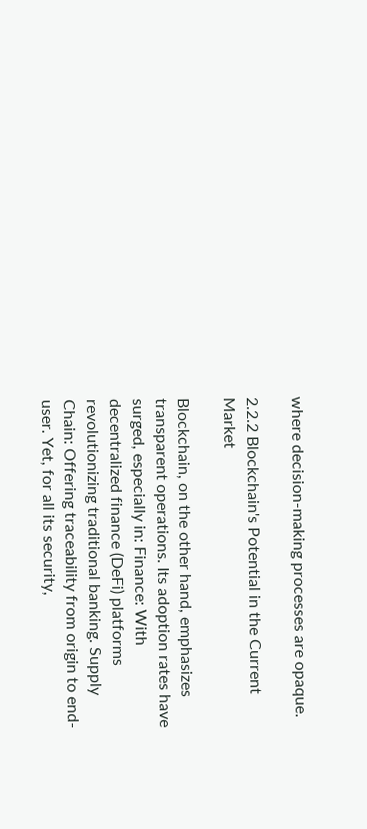where decision-making processes are opaque.

2.2.2 Blockchain's Potential in the Current Market

Blockchain, on the other hand, emphasizes transparent operations. Its adoption rates have surged, especially in: Finance: With decentralized finance (DeFi) platforms revolutionizing traditional banking. Supply Chain: Offering traceability from origin to end-user. Yet, for all its security,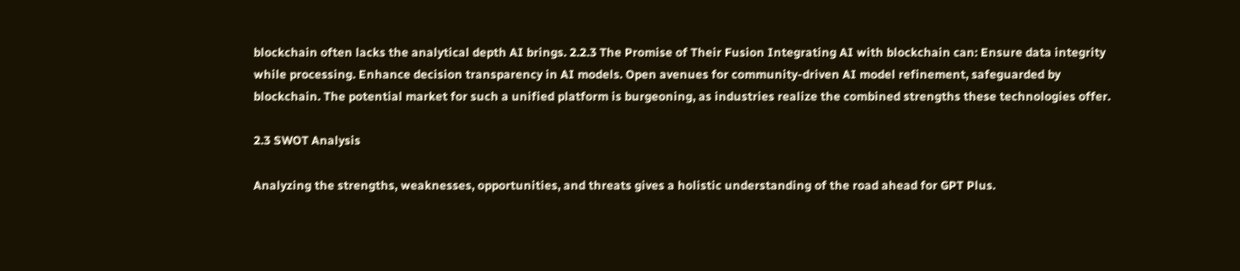blockchain often lacks the analytical depth AI brings. 2.2.3 The Promise of Their Fusion Integrating AI with blockchain can: Ensure data integrity while processing. Enhance decision transparency in AI models. Open avenues for community-driven AI model refinement, safeguarded by blockchain. The potential market for such a unified platform is burgeoning, as industries realize the combined strengths these technologies offer.

2.3 SWOT Analysis

Analyzing the strengths, weaknesses, opportunities, and threats gives a holistic understanding of the road ahead for GPT Plus.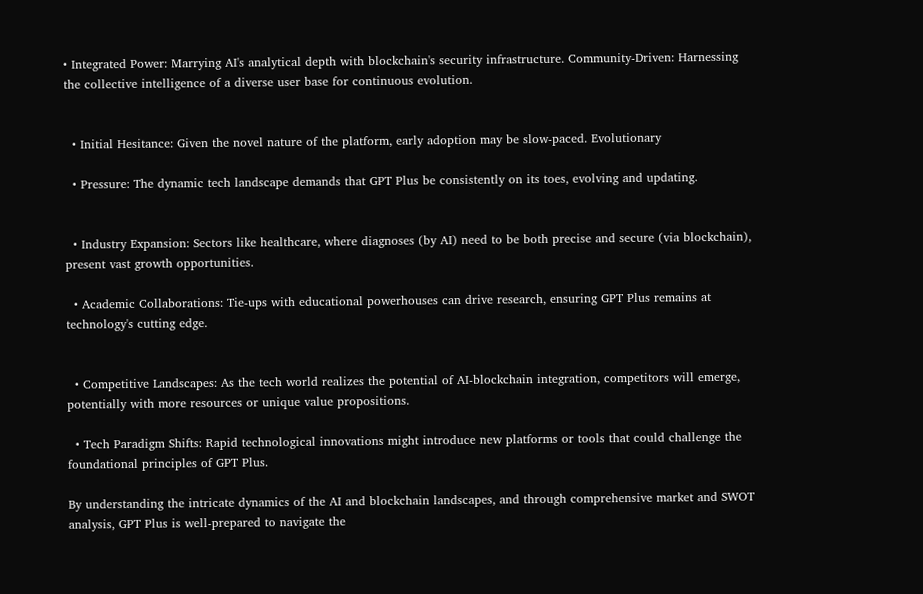• Integrated Power: Marrying AI's analytical depth with blockchain's security infrastructure. Community-Driven: Harnessing the collective intelligence of a diverse user base for continuous evolution.


  • Initial Hesitance: Given the novel nature of the platform, early adoption may be slow-paced. Evolutionary

  • Pressure: The dynamic tech landscape demands that GPT Plus be consistently on its toes, evolving and updating.


  • Industry Expansion: Sectors like healthcare, where diagnoses (by AI) need to be both precise and secure (via blockchain), present vast growth opportunities.

  • Academic Collaborations: Tie-ups with educational powerhouses can drive research, ensuring GPT Plus remains at technology's cutting edge.


  • Competitive Landscapes: As the tech world realizes the potential of AI-blockchain integration, competitors will emerge, potentially with more resources or unique value propositions.

  • Tech Paradigm Shifts: Rapid technological innovations might introduce new platforms or tools that could challenge the foundational principles of GPT Plus.

By understanding the intricate dynamics of the AI and blockchain landscapes, and through comprehensive market and SWOT analysis, GPT Plus is well-prepared to navigate the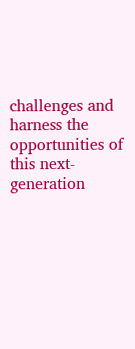challenges and harness the opportunities of this next-generation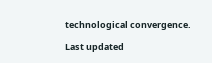technological convergence.

Last updated